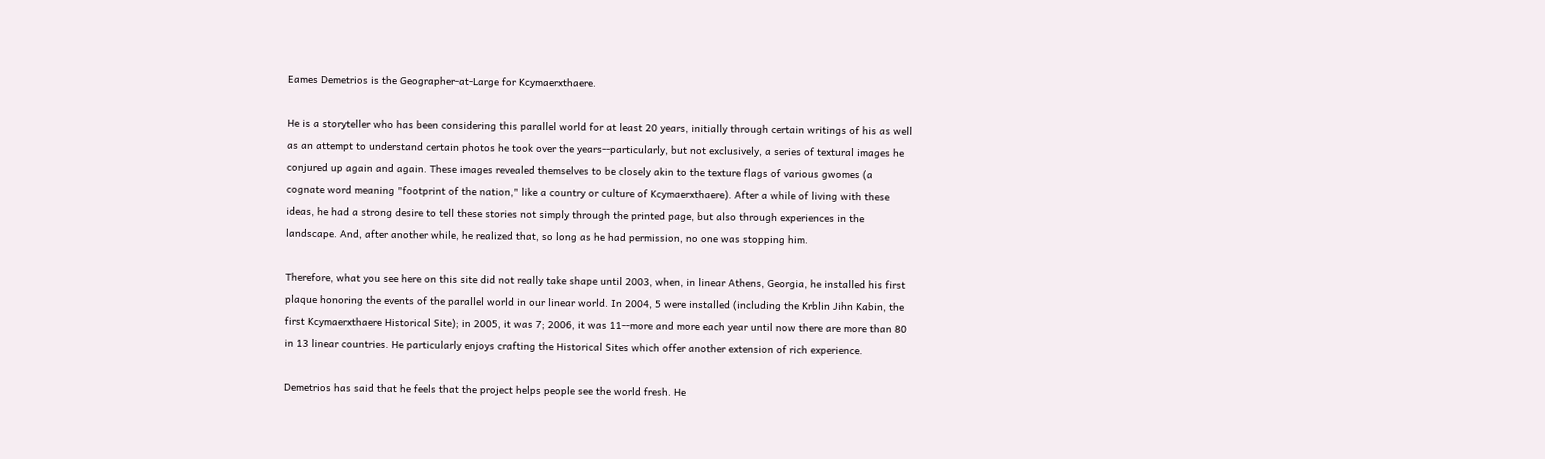Eames Demetrios is the Geographer-at-Large for Kcymaerxthaere.

He is a storyteller who has been considering this parallel world for at least 20 years, initially through certain writings of his as well as an attempt to understand certain photos he took over the years--particularly, but not exclusively, a series of textural images he conjured up again and again. These images revealed themselves to be closely akin to the texture flags of various gwomes (a cognate word meaning "footprint of the nation," like a country or culture of Kcymaerxthaere). After a while of living with these ideas, he had a strong desire to tell these stories not simply through the printed page, but also through experiences in the landscape. And, after another while, he realized that, so long as he had permission, no one was stopping him.

Therefore, what you see here on this site did not really take shape until 2003, when, in linear Athens, Georgia, he installed his first plaque honoring the events of the parallel world in our linear world. In 2004, 5 were installed (including the Krblin Jihn Kabin, the first Kcymaerxthaere Historical Site); in 2005, it was 7; 2006, it was 11--more and more each year until now there are more than 80 in 13 linear countries. He particularly enjoys crafting the Historical Sites which offer another extension of rich experience.

Demetrios has said that he feels that the project helps people see the world fresh. He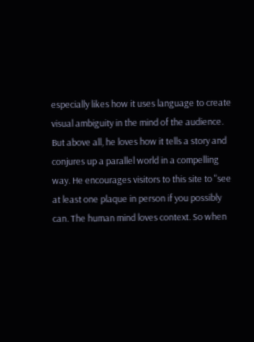especially likes how it uses language to create visual ambiguity in the mind of the audience. But above all, he loves how it tells a story and conjures up a parallel world in a compelling way. He encourages visitors to this site to "see at least one plaque in person if you possibly can. The human mind loves context. So when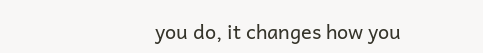you do, it changes how you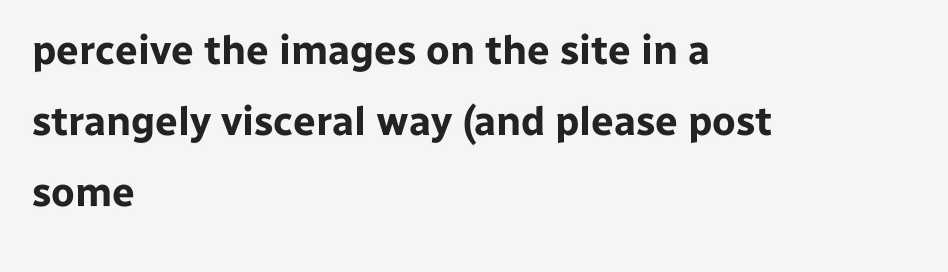perceive the images on the site in a strangely visceral way (and please post some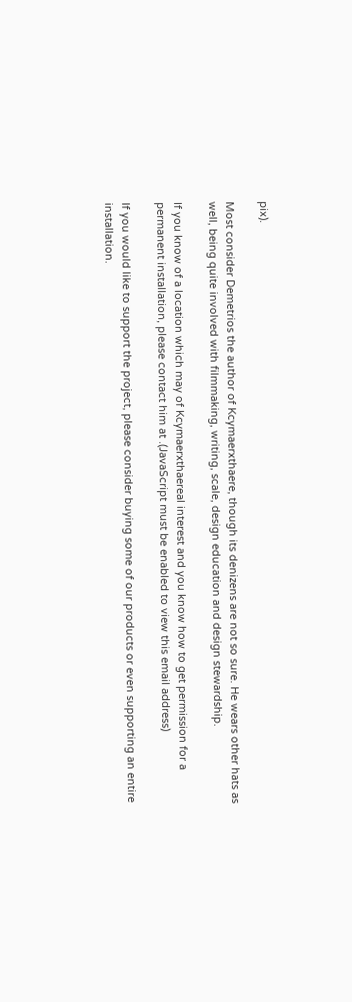pix).

Most consider Demetrios the author of Kcymaerxthaere, though its denizens are not so sure. He wears other hats as well, being quite involved with filmmaking, writing, scale, design education and design stewardship.

If you know of a location which may of Kcymaerxthaereal interest and you know how to get permission for a permanent installation, please contact him at .(JavaScript must be enabled to view this email address)

If you would like to support the project, please consider buying some of our products or even supporting an entire installation.